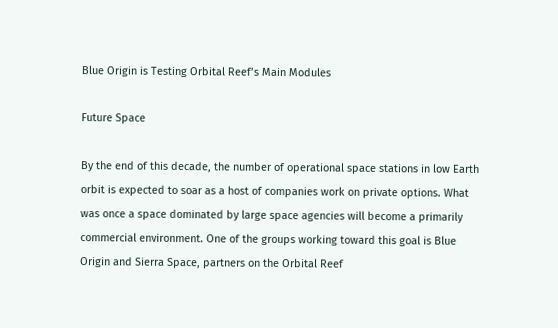Blue Origin is Testing Orbital Reef’s Main Modules

Future Space

By the end of this decade, the number of operational space stations in low Earth orbit is expected to soar as a host of companies work on private options. What was once a space dominated by large space agencies will become a primarily commercial environment. One of the groups working toward this goal is Blue Origin and Sierra Space, partners on the Orbital Reef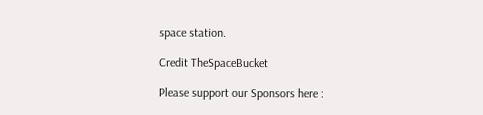space station.

Credit TheSpaceBucket

Please support our Sponsors here :